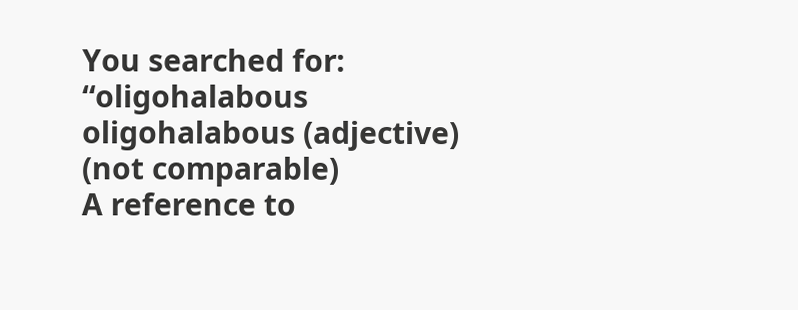You searched for: “oligohalabous
oligohalabous (adjective) (not comparable)
A reference to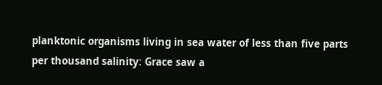planktonic organisms living in sea water of less than five parts per thousand salinity: Grace saw a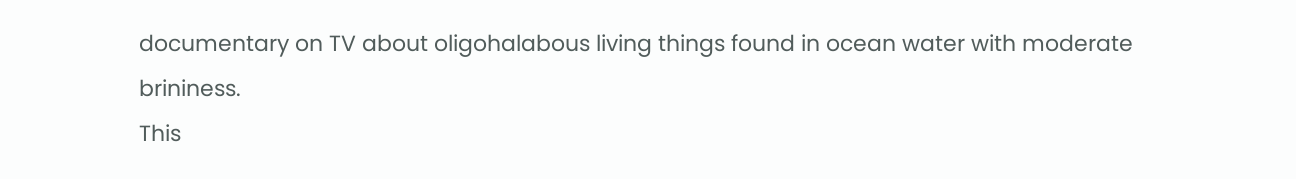documentary on TV about oligohalabous living things found in ocean water with moderate brininess.
This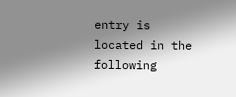entry is located in the following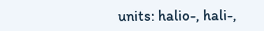units: halio-, hali-,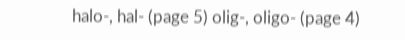halo-, hal- (page 5) olig-, oligo- (page 4)